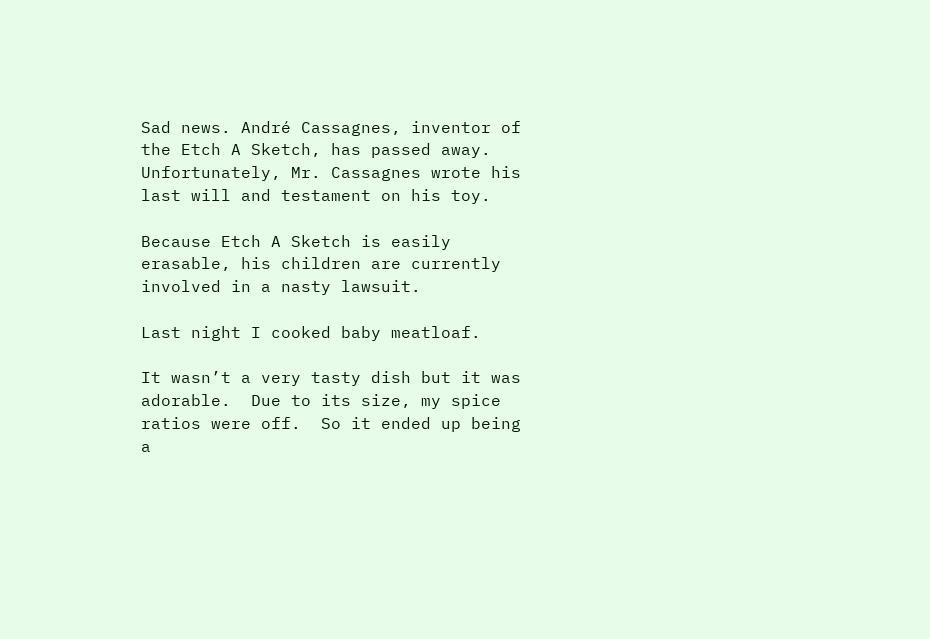Sad news. André Cassagnes, inventor of the Etch A Sketch, has passed away.  Unfortunately, Mr. Cassagnes wrote his last will and testament on his toy.

Because Etch A Sketch is easily erasable, his children are currently involved in a nasty lawsuit.

Last night I cooked baby meatloaf.

It wasn’t a very tasty dish but it was adorable.  Due to its size, my spice ratios were off.  So it ended up being a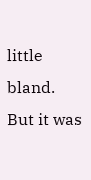little bland.  But it was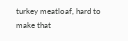turkey meatloaf, hard to make that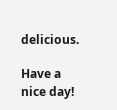delicious.

Have a nice day!